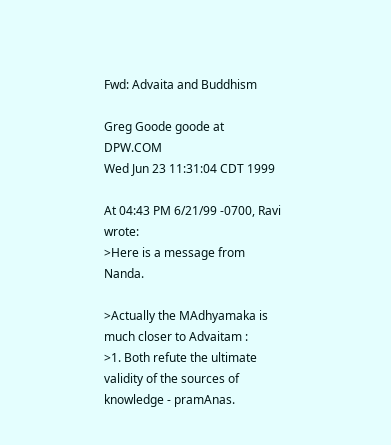Fwd: Advaita and Buddhism

Greg Goode goode at DPW.COM
Wed Jun 23 11:31:04 CDT 1999

At 04:43 PM 6/21/99 -0700, Ravi wrote:
>Here is a message from Nanda.

>Actually the MAdhyamaka is much closer to Advaitam :
>1. Both refute the ultimate validity of the sources of knowledge - pramAnas.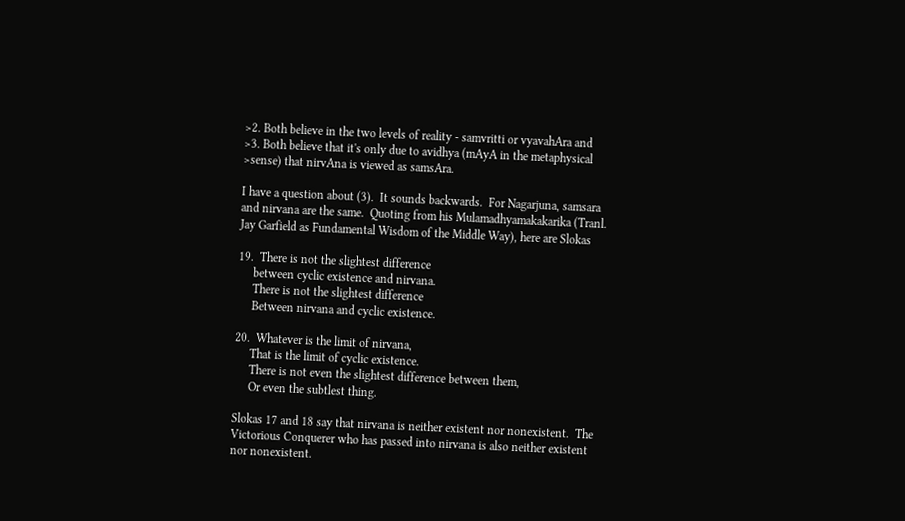>2. Both believe in the two levels of reality - samvritti or vyavahAra and
>3. Both believe that it's only due to avidhya (mAyA in the metaphysical
>sense) that nirvAna is viewed as samsAra.

I have a question about (3).  It sounds backwards.  For Nagarjuna, samsara
and nirvana are the same.  Quoting from his Mulamadhyamakakarika (Tranl.
Jay Garfield as Fundamental Wisdom of the Middle Way), here are Slokas

19.  There is not the slightest difference
     between cyclic existence and nirvana.
     There is not the slightest difference
     Between nirvana and cyclic existence.

20.  Whatever is the limit of nirvana,
     That is the limit of cyclic existence.
     There is not even the slightest difference between them,
     Or even the subtlest thing.

Slokas 17 and 18 say that nirvana is neither existent nor nonexistent.  The
Victorious Conquerer who has passed into nirvana is also neither existent
nor nonexistent.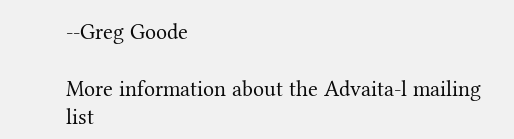--Greg Goode

More information about the Advaita-l mailing list